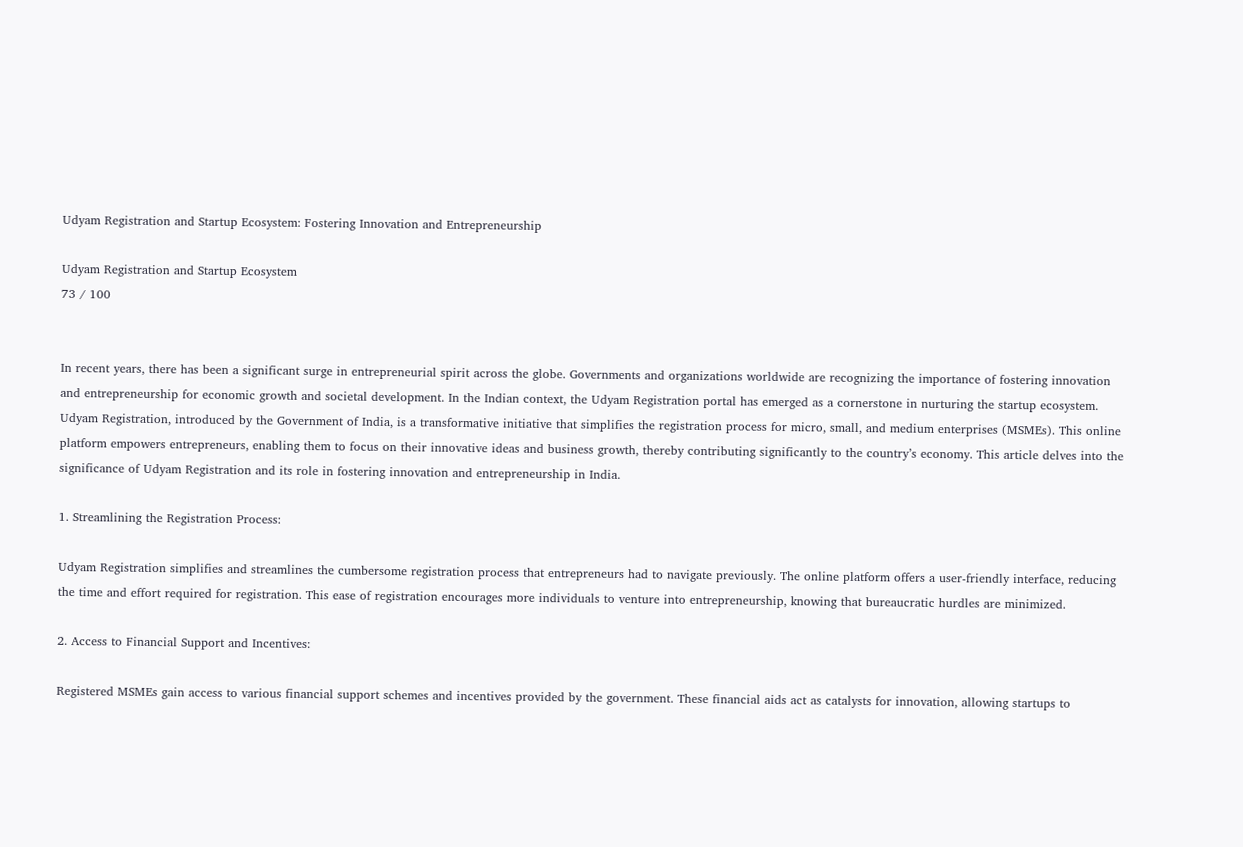Udyam Registration and Startup Ecosystem: Fostering Innovation and Entrepreneurship

Udyam Registration and Startup Ecosystem
73 / 100


In recent years, there has been a significant surge in entrepreneurial spirit across the globe. Governments and organizations worldwide are recognizing the importance of fostering innovation and entrepreneurship for economic growth and societal development. In the Indian context, the Udyam Registration portal has emerged as a cornerstone in nurturing the startup ecosystem. Udyam Registration, introduced by the Government of India, is a transformative initiative that simplifies the registration process for micro, small, and medium enterprises (MSMEs). This online platform empowers entrepreneurs, enabling them to focus on their innovative ideas and business growth, thereby contributing significantly to the country’s economy. This article delves into the significance of Udyam Registration and its role in fostering innovation and entrepreneurship in India.

1. Streamlining the Registration Process:

Udyam Registration simplifies and streamlines the cumbersome registration process that entrepreneurs had to navigate previously. The online platform offers a user-friendly interface, reducing the time and effort required for registration. This ease of registration encourages more individuals to venture into entrepreneurship, knowing that bureaucratic hurdles are minimized.

2. Access to Financial Support and Incentives:

Registered MSMEs gain access to various financial support schemes and incentives provided by the government. These financial aids act as catalysts for innovation, allowing startups to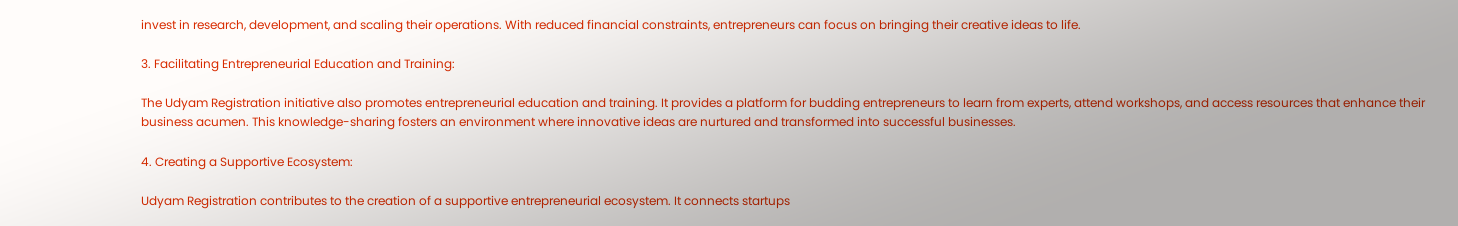invest in research, development, and scaling their operations. With reduced financial constraints, entrepreneurs can focus on bringing their creative ideas to life.

3. Facilitating Entrepreneurial Education and Training:

The Udyam Registration initiative also promotes entrepreneurial education and training. It provides a platform for budding entrepreneurs to learn from experts, attend workshops, and access resources that enhance their business acumen. This knowledge-sharing fosters an environment where innovative ideas are nurtured and transformed into successful businesses.

4. Creating a Supportive Ecosystem:

Udyam Registration contributes to the creation of a supportive entrepreneurial ecosystem. It connects startups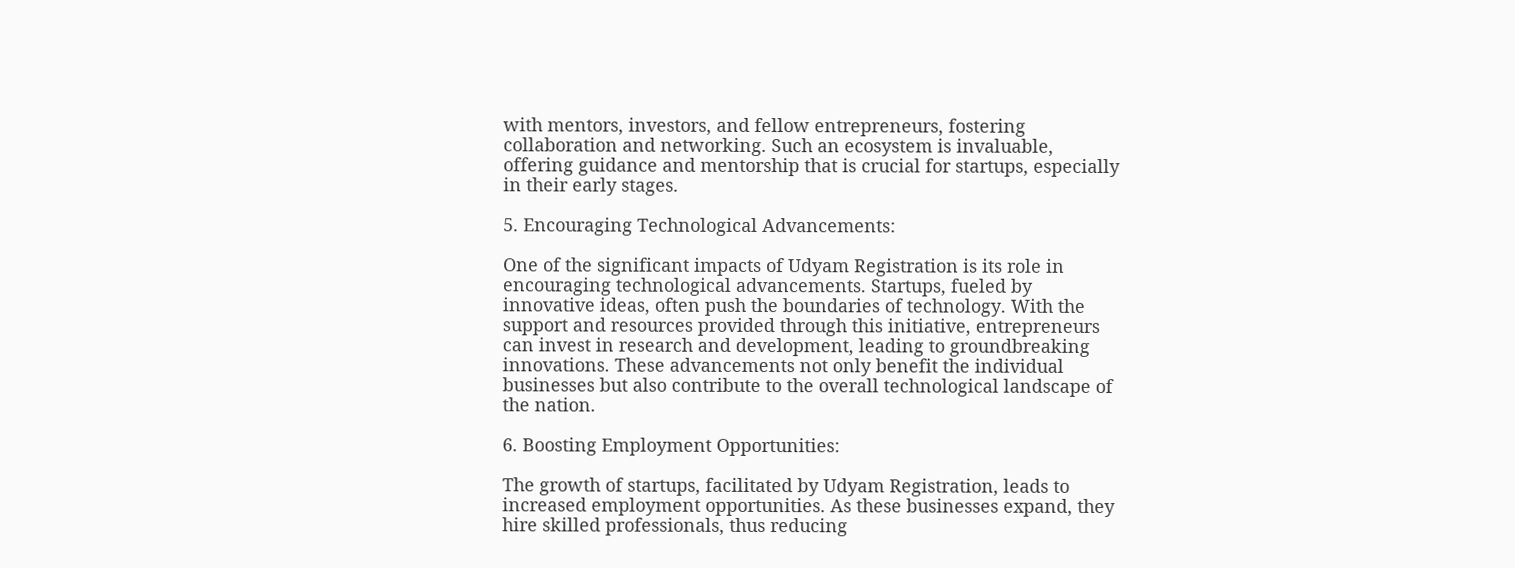with mentors, investors, and fellow entrepreneurs, fostering collaboration and networking. Such an ecosystem is invaluable, offering guidance and mentorship that is crucial for startups, especially in their early stages.

5. Encouraging Technological Advancements:

One of the significant impacts of Udyam Registration is its role in encouraging technological advancements. Startups, fueled by innovative ideas, often push the boundaries of technology. With the support and resources provided through this initiative, entrepreneurs can invest in research and development, leading to groundbreaking innovations. These advancements not only benefit the individual businesses but also contribute to the overall technological landscape of the nation.

6. Boosting Employment Opportunities:

The growth of startups, facilitated by Udyam Registration, leads to increased employment opportunities. As these businesses expand, they hire skilled professionals, thus reducing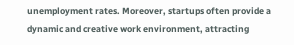unemployment rates. Moreover, startups often provide a dynamic and creative work environment, attracting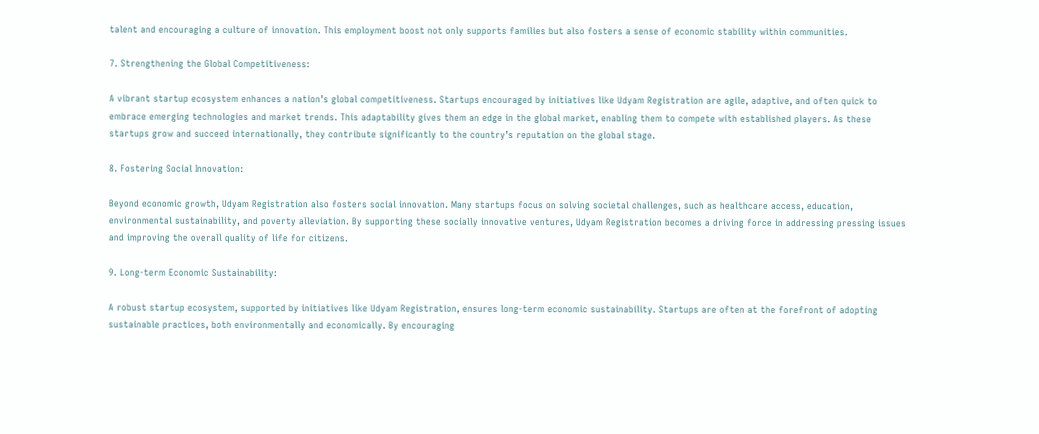talent and encouraging a culture of innovation. This employment boost not only supports families but also fosters a sense of economic stability within communities.

7. Strengthening the Global Competitiveness:

A vibrant startup ecosystem enhances a nation’s global competitiveness. Startups encouraged by initiatives like Udyam Registration are agile, adaptive, and often quick to embrace emerging technologies and market trends. This adaptability gives them an edge in the global market, enabling them to compete with established players. As these startups grow and succeed internationally, they contribute significantly to the country’s reputation on the global stage.

8. Fostering Social Innovation:

Beyond economic growth, Udyam Registration also fosters social innovation. Many startups focus on solving societal challenges, such as healthcare access, education, environmental sustainability, and poverty alleviation. By supporting these socially innovative ventures, Udyam Registration becomes a driving force in addressing pressing issues and improving the overall quality of life for citizens.

9. Long-term Economic Sustainability:

A robust startup ecosystem, supported by initiatives like Udyam Registration, ensures long-term economic sustainability. Startups are often at the forefront of adopting sustainable practices, both environmentally and economically. By encouraging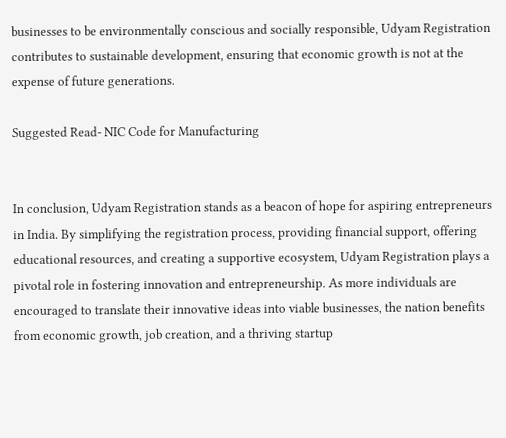businesses to be environmentally conscious and socially responsible, Udyam Registration contributes to sustainable development, ensuring that economic growth is not at the expense of future generations.

Suggested Read- NIC Code for Manufacturing


In conclusion, Udyam Registration stands as a beacon of hope for aspiring entrepreneurs in India. By simplifying the registration process, providing financial support, offering educational resources, and creating a supportive ecosystem, Udyam Registration plays a pivotal role in fostering innovation and entrepreneurship. As more individuals are encouraged to translate their innovative ideas into viable businesses, the nation benefits from economic growth, job creation, and a thriving startup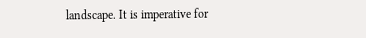landscape. It is imperative for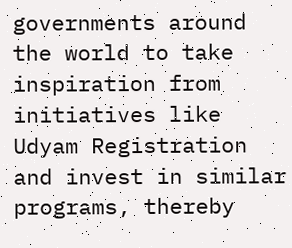governments around the world to take inspiration from initiatives like Udyam Registration and invest in similar programs, thereby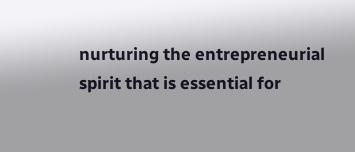nurturing the entrepreneurial spirit that is essential for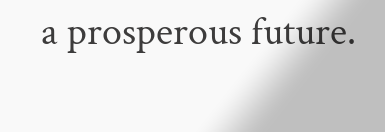a prosperous future.